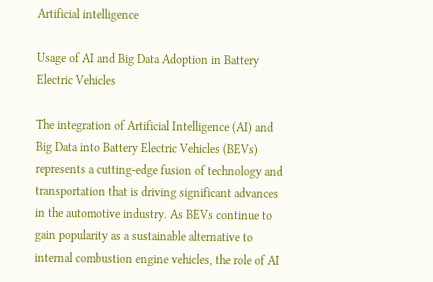Artificial intelligence

Usage of AI and Big Data Adoption in Battery Electric Vehicles

The integration of Artificial Intelligence (AI) and Big Data into Battery Electric Vehicles (BEVs) represents a cutting-edge fusion of technology and transportation that is driving significant advances in the automotive industry. As BEVs continue to gain popularity as a sustainable alternative to internal combustion engine vehicles, the role of AI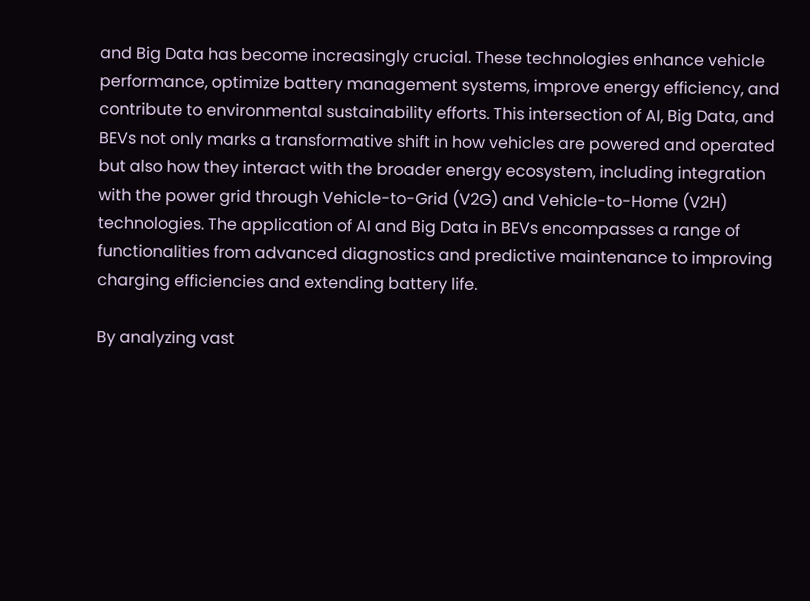and Big Data has become increasingly crucial. These technologies enhance vehicle performance, optimize battery management systems, improve energy efficiency, and contribute to environmental sustainability efforts. This intersection of AI, Big Data, and BEVs not only marks a transformative shift in how vehicles are powered and operated but also how they interact with the broader energy ecosystem, including integration with the power grid through Vehicle-to-Grid (V2G) and Vehicle-to-Home (V2H) technologies. The application of AI and Big Data in BEVs encompasses a range of functionalities from advanced diagnostics and predictive maintenance to improving charging efficiencies and extending battery life.

By analyzing vast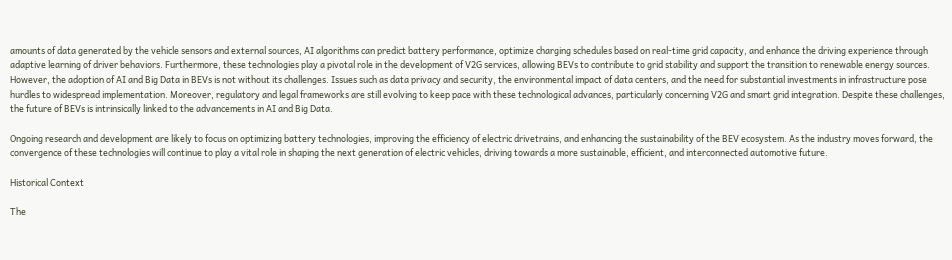amounts of data generated by the vehicle sensors and external sources, AI algorithms can predict battery performance, optimize charging schedules based on real-time grid capacity, and enhance the driving experience through adaptive learning of driver behaviors. Furthermore, these technologies play a pivotal role in the development of V2G services, allowing BEVs to contribute to grid stability and support the transition to renewable energy sources. However, the adoption of AI and Big Data in BEVs is not without its challenges. Issues such as data privacy and security, the environmental impact of data centers, and the need for substantial investments in infrastructure pose hurdles to widespread implementation. Moreover, regulatory and legal frameworks are still evolving to keep pace with these technological advances, particularly concerning V2G and smart grid integration. Despite these challenges, the future of BEVs is intrinsically linked to the advancements in AI and Big Data.

Ongoing research and development are likely to focus on optimizing battery technologies, improving the efficiency of electric drivetrains, and enhancing the sustainability of the BEV ecosystem. As the industry moves forward, the convergence of these technologies will continue to play a vital role in shaping the next generation of electric vehicles, driving towards a more sustainable, efficient, and interconnected automotive future.

Historical Context

The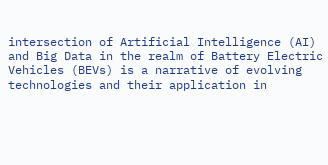intersection of Artificial Intelligence (AI) and Big Data in the realm of Battery Electric Vehicles (BEVs) is a narrative of evolving technologies and their application in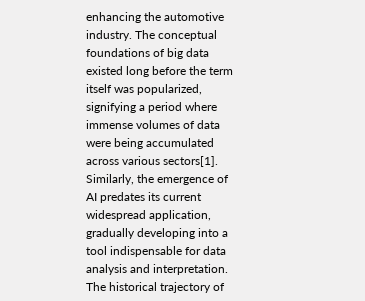enhancing the automotive industry. The conceptual foundations of big data existed long before the term itself was popularized, signifying a period where immense volumes of data were being accumulated across various sectors[1]. Similarly, the emergence of AI predates its current widespread application, gradually developing into a tool indispensable for data analysis and interpretation. The historical trajectory of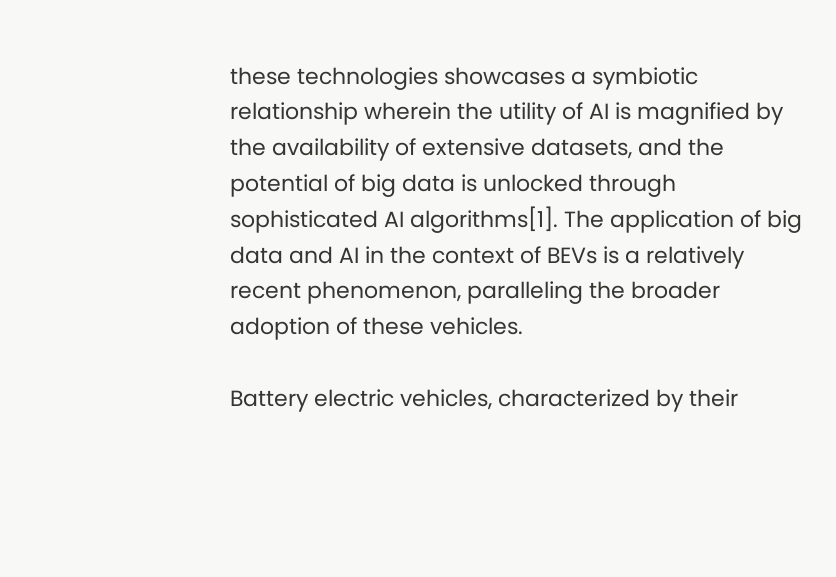these technologies showcases a symbiotic relationship wherein the utility of AI is magnified by the availability of extensive datasets, and the potential of big data is unlocked through sophisticated AI algorithms[1]. The application of big data and AI in the context of BEVs is a relatively recent phenomenon, paralleling the broader adoption of these vehicles.

Battery electric vehicles, characterized by their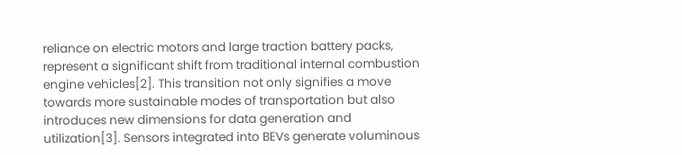reliance on electric motors and large traction battery packs, represent a significant shift from traditional internal combustion engine vehicles[2]. This transition not only signifies a move towards more sustainable modes of transportation but also introduces new dimensions for data generation and utilization[3]. Sensors integrated into BEVs generate voluminous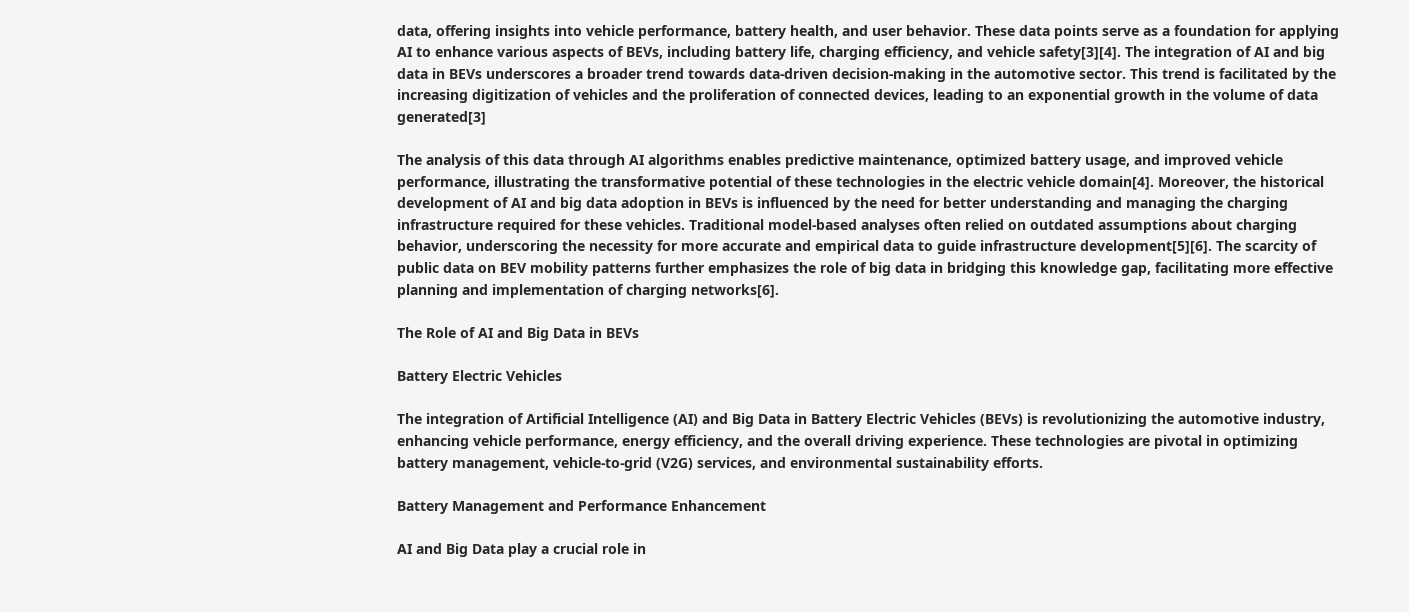data, offering insights into vehicle performance, battery health, and user behavior. These data points serve as a foundation for applying AI to enhance various aspects of BEVs, including battery life, charging efficiency, and vehicle safety[3][4]. The integration of AI and big data in BEVs underscores a broader trend towards data-driven decision-making in the automotive sector. This trend is facilitated by the increasing digitization of vehicles and the proliferation of connected devices, leading to an exponential growth in the volume of data generated[3]

The analysis of this data through AI algorithms enables predictive maintenance, optimized battery usage, and improved vehicle performance, illustrating the transformative potential of these technologies in the electric vehicle domain[4]. Moreover, the historical development of AI and big data adoption in BEVs is influenced by the need for better understanding and managing the charging infrastructure required for these vehicles. Traditional model-based analyses often relied on outdated assumptions about charging behavior, underscoring the necessity for more accurate and empirical data to guide infrastructure development[5][6]. The scarcity of public data on BEV mobility patterns further emphasizes the role of big data in bridging this knowledge gap, facilitating more effective planning and implementation of charging networks[6].

The Role of AI and Big Data in BEVs

Battery Electric Vehicles

The integration of Artificial Intelligence (AI) and Big Data in Battery Electric Vehicles (BEVs) is revolutionizing the automotive industry, enhancing vehicle performance, energy efficiency, and the overall driving experience. These technologies are pivotal in optimizing battery management, vehicle-to-grid (V2G) services, and environmental sustainability efforts.

Battery Management and Performance Enhancement

AI and Big Data play a crucial role in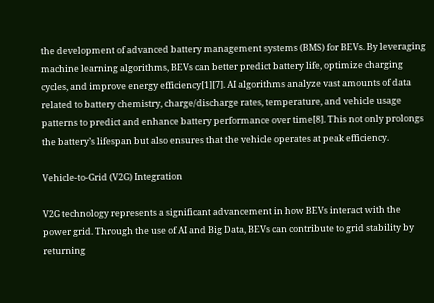the development of advanced battery management systems (BMS) for BEVs. By leveraging machine learning algorithms, BEVs can better predict battery life, optimize charging cycles, and improve energy efficiency[1][7]. AI algorithms analyze vast amounts of data related to battery chemistry, charge/discharge rates, temperature, and vehicle usage patterns to predict and enhance battery performance over time[8]. This not only prolongs the battery’s lifespan but also ensures that the vehicle operates at peak efficiency.

Vehicle-to-Grid (V2G) Integration

V2G technology represents a significant advancement in how BEVs interact with the power grid. Through the use of AI and Big Data, BEVs can contribute to grid stability by returning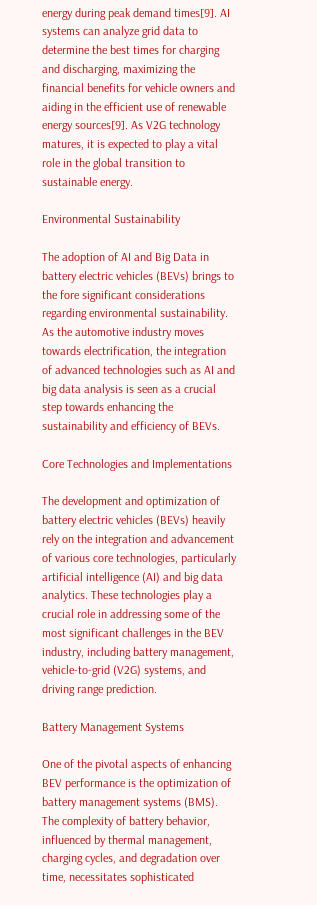energy during peak demand times[9]. AI systems can analyze grid data to determine the best times for charging and discharging, maximizing the financial benefits for vehicle owners and aiding in the efficient use of renewable energy sources[9]. As V2G technology matures, it is expected to play a vital role in the global transition to sustainable energy.

Environmental Sustainability

The adoption of AI and Big Data in battery electric vehicles (BEVs) brings to the fore significant considerations regarding environmental sustainability. As the automotive industry moves towards electrification, the integration of advanced technologies such as AI and big data analysis is seen as a crucial step towards enhancing the sustainability and efficiency of BEVs.

Core Technologies and Implementations

The development and optimization of battery electric vehicles (BEVs) heavily rely on the integration and advancement of various core technologies, particularly artificial intelligence (AI) and big data analytics. These technologies play a crucial role in addressing some of the most significant challenges in the BEV industry, including battery management, vehicle-to-grid (V2G) systems, and driving range prediction.

Battery Management Systems

One of the pivotal aspects of enhancing BEV performance is the optimization of battery management systems (BMS). The complexity of battery behavior, influenced by thermal management, charging cycles, and degradation over time, necessitates sophisticated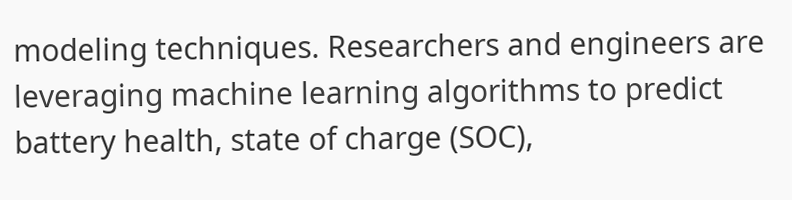modeling techniques. Researchers and engineers are leveraging machine learning algorithms to predict battery health, state of charge (SOC),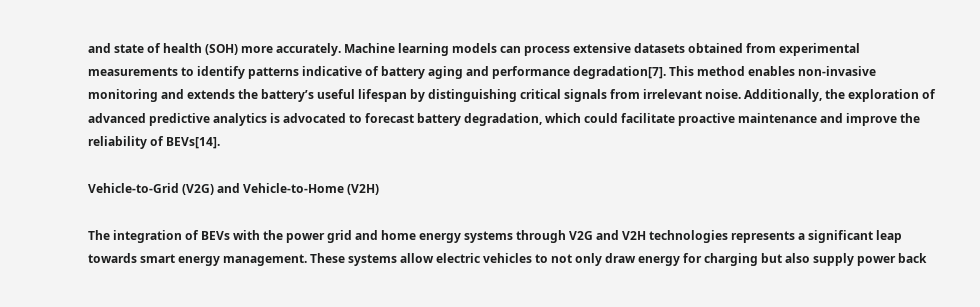and state of health (SOH) more accurately. Machine learning models can process extensive datasets obtained from experimental measurements to identify patterns indicative of battery aging and performance degradation[7]. This method enables non-invasive monitoring and extends the battery’s useful lifespan by distinguishing critical signals from irrelevant noise. Additionally, the exploration of advanced predictive analytics is advocated to forecast battery degradation, which could facilitate proactive maintenance and improve the reliability of BEVs[14].

Vehicle-to-Grid (V2G) and Vehicle-to-Home (V2H)

The integration of BEVs with the power grid and home energy systems through V2G and V2H technologies represents a significant leap towards smart energy management. These systems allow electric vehicles to not only draw energy for charging but also supply power back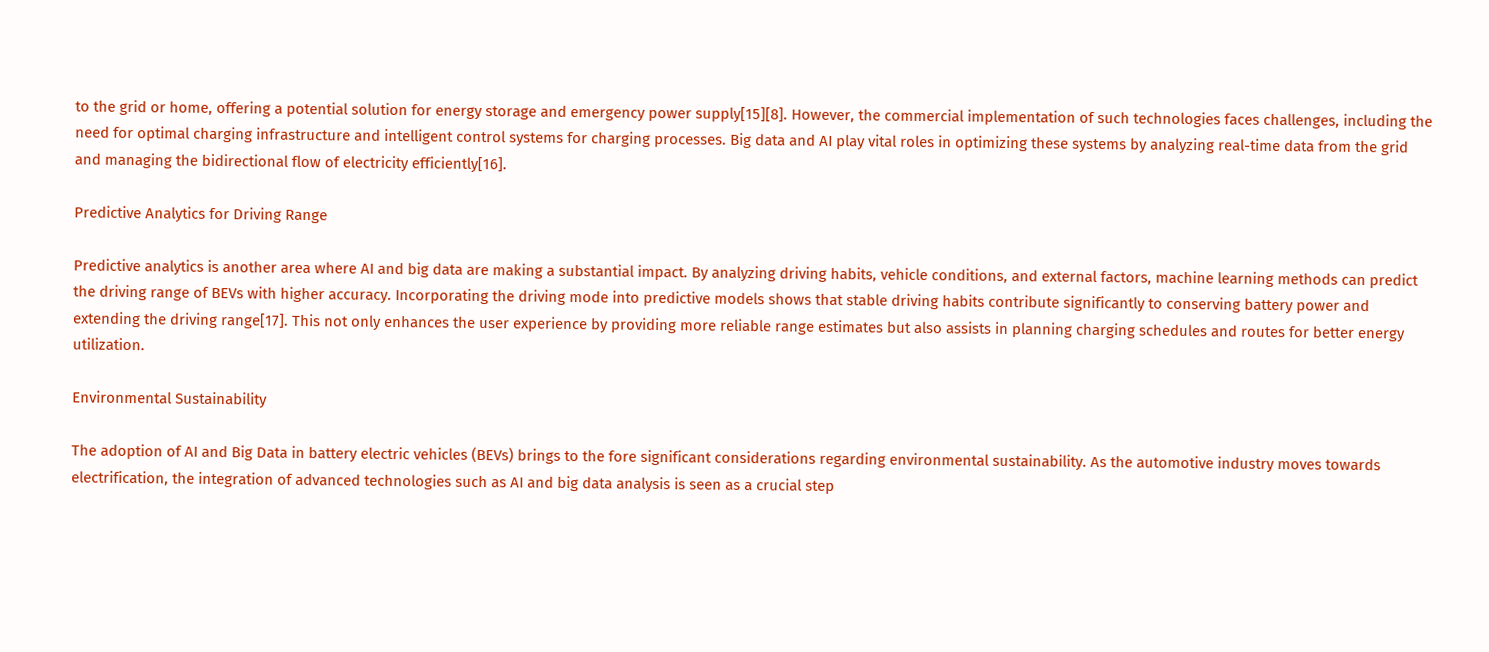to the grid or home, offering a potential solution for energy storage and emergency power supply[15][8]. However, the commercial implementation of such technologies faces challenges, including the need for optimal charging infrastructure and intelligent control systems for charging processes. Big data and AI play vital roles in optimizing these systems by analyzing real-time data from the grid and managing the bidirectional flow of electricity efficiently[16].

Predictive Analytics for Driving Range

Predictive analytics is another area where AI and big data are making a substantial impact. By analyzing driving habits, vehicle conditions, and external factors, machine learning methods can predict the driving range of BEVs with higher accuracy. Incorporating the driving mode into predictive models shows that stable driving habits contribute significantly to conserving battery power and extending the driving range[17]. This not only enhances the user experience by providing more reliable range estimates but also assists in planning charging schedules and routes for better energy utilization.

Environmental Sustainability

The adoption of AI and Big Data in battery electric vehicles (BEVs) brings to the fore significant considerations regarding environmental sustainability. As the automotive industry moves towards electrification, the integration of advanced technologies such as AI and big data analysis is seen as a crucial step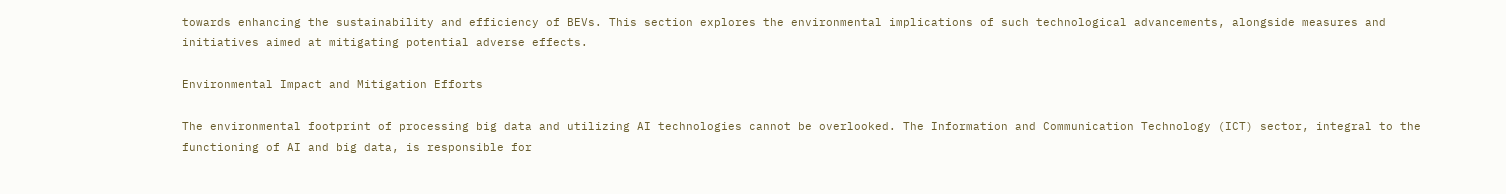towards enhancing the sustainability and efficiency of BEVs. This section explores the environmental implications of such technological advancements, alongside measures and initiatives aimed at mitigating potential adverse effects.

Environmental Impact and Mitigation Efforts

The environmental footprint of processing big data and utilizing AI technologies cannot be overlooked. The Information and Communication Technology (ICT) sector, integral to the functioning of AI and big data, is responsible for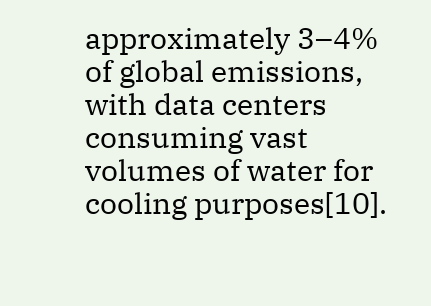approximately 3–4% of global emissions, with data centers consuming vast volumes of water for cooling purposes[10].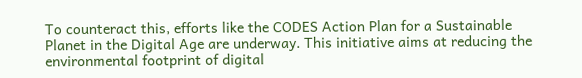To counteract this, efforts like the CODES Action Plan for a Sustainable Planet in the Digital Age are underway. This initiative aims at reducing the environmental footprint of digital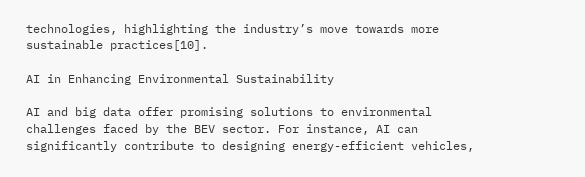technologies, highlighting the industry’s move towards more sustainable practices[10].

AI in Enhancing Environmental Sustainability

AI and big data offer promising solutions to environmental challenges faced by the BEV sector. For instance, AI can significantly contribute to designing energy-efficient vehicles,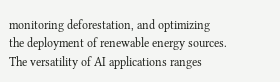monitoring deforestation, and optimizing the deployment of renewable energy sources. The versatility of AI applications ranges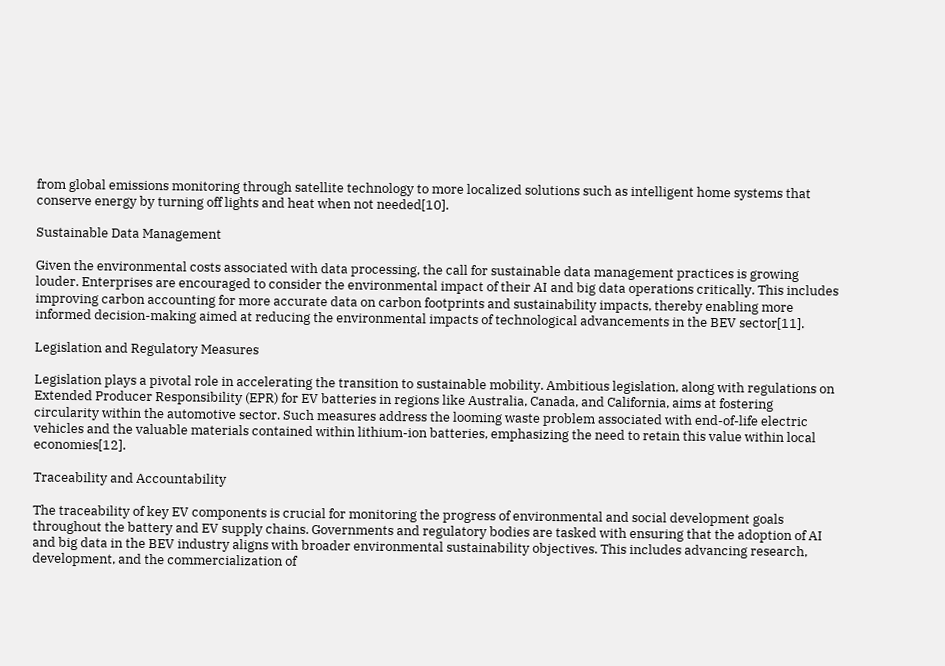from global emissions monitoring through satellite technology to more localized solutions such as intelligent home systems that conserve energy by turning off lights and heat when not needed[10].

Sustainable Data Management

Given the environmental costs associated with data processing, the call for sustainable data management practices is growing louder. Enterprises are encouraged to consider the environmental impact of their AI and big data operations critically. This includes improving carbon accounting for more accurate data on carbon footprints and sustainability impacts, thereby enabling more informed decision-making aimed at reducing the environmental impacts of technological advancements in the BEV sector[11].

Legislation and Regulatory Measures

Legislation plays a pivotal role in accelerating the transition to sustainable mobility. Ambitious legislation, along with regulations on Extended Producer Responsibility (EPR) for EV batteries in regions like Australia, Canada, and California, aims at fostering circularity within the automotive sector. Such measures address the looming waste problem associated with end-of-life electric vehicles and the valuable materials contained within lithium-ion batteries, emphasizing the need to retain this value within local economies[12].

Traceability and Accountability

The traceability of key EV components is crucial for monitoring the progress of environmental and social development goals throughout the battery and EV supply chains. Governments and regulatory bodies are tasked with ensuring that the adoption of AI and big data in the BEV industry aligns with broader environmental sustainability objectives. This includes advancing research, development, and the commercialization of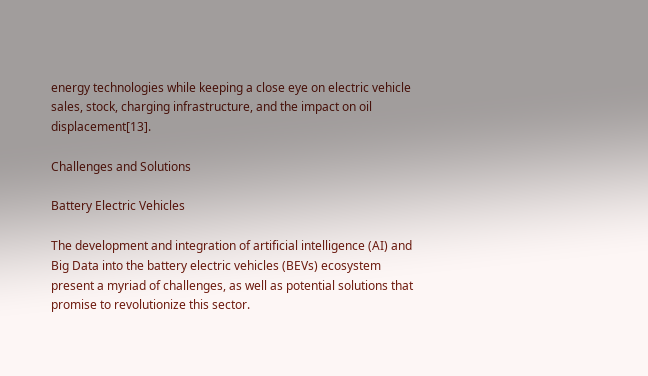energy technologies while keeping a close eye on electric vehicle sales, stock, charging infrastructure, and the impact on oil displacement[13].

Challenges and Solutions

Battery Electric Vehicles

The development and integration of artificial intelligence (AI) and Big Data into the battery electric vehicles (BEVs) ecosystem present a myriad of challenges, as well as potential solutions that promise to revolutionize this sector.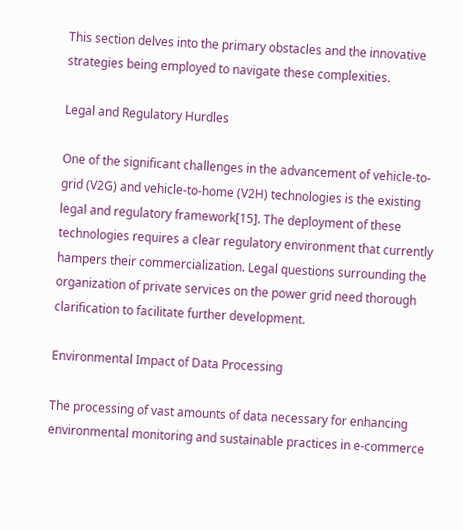This section delves into the primary obstacles and the innovative strategies being employed to navigate these complexities.

Legal and Regulatory Hurdles

One of the significant challenges in the advancement of vehicle-to-grid (V2G) and vehicle-to-home (V2H) technologies is the existing legal and regulatory framework[15]. The deployment of these technologies requires a clear regulatory environment that currently hampers their commercialization. Legal questions surrounding the organization of private services on the power grid need thorough clarification to facilitate further development.

Environmental Impact of Data Processing

The processing of vast amounts of data necessary for enhancing environmental monitoring and sustainable practices in e-commerce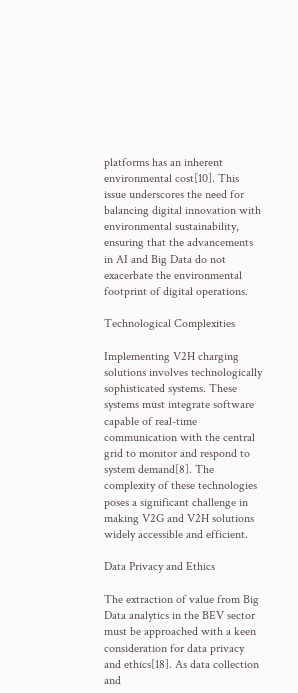platforms has an inherent environmental cost[10]. This issue underscores the need for balancing digital innovation with environmental sustainability, ensuring that the advancements in AI and Big Data do not exacerbate the environmental footprint of digital operations.

Technological Complexities

Implementing V2H charging solutions involves technologically sophisticated systems. These systems must integrate software capable of real-time communication with the central grid to monitor and respond to system demand[8]. The complexity of these technologies poses a significant challenge in making V2G and V2H solutions widely accessible and efficient.

Data Privacy and Ethics

The extraction of value from Big Data analytics in the BEV sector must be approached with a keen consideration for data privacy and ethics[18]. As data collection and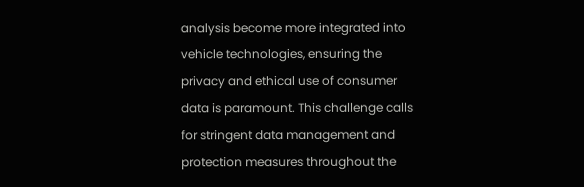analysis become more integrated into vehicle technologies, ensuring the privacy and ethical use of consumer data is paramount. This challenge calls for stringent data management and protection measures throughout the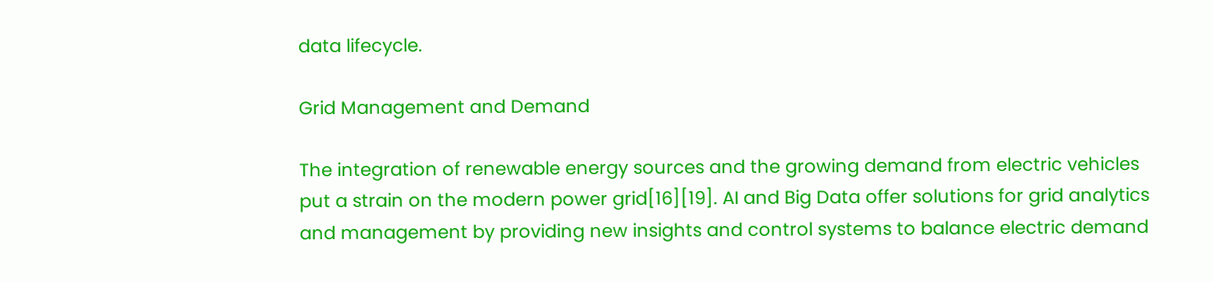data lifecycle.

Grid Management and Demand

The integration of renewable energy sources and the growing demand from electric vehicles put a strain on the modern power grid[16][19]. AI and Big Data offer solutions for grid analytics and management by providing new insights and control systems to balance electric demand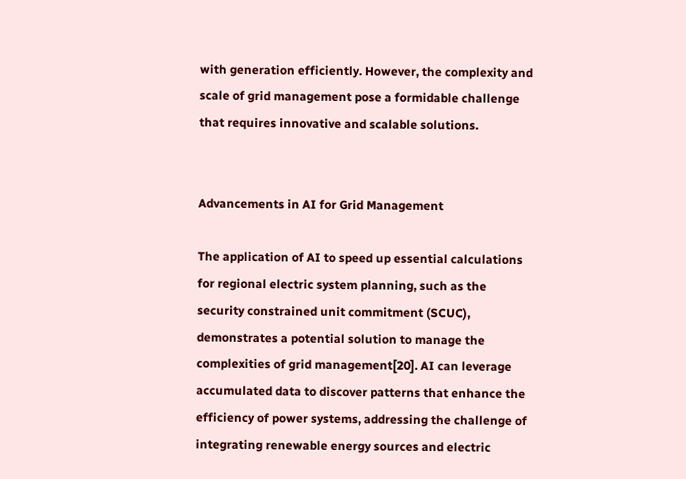with generation efficiently. However, the complexity and scale of grid management pose a formidable challenge that requires innovative and scalable solutions.


Advancements in AI for Grid Management

The application of AI to speed up essential calculations for regional electric system planning, such as the security constrained unit commitment (SCUC), demonstrates a potential solution to manage the complexities of grid management[20]. AI can leverage accumulated data to discover patterns that enhance the efficiency of power systems, addressing the challenge of integrating renewable energy sources and electric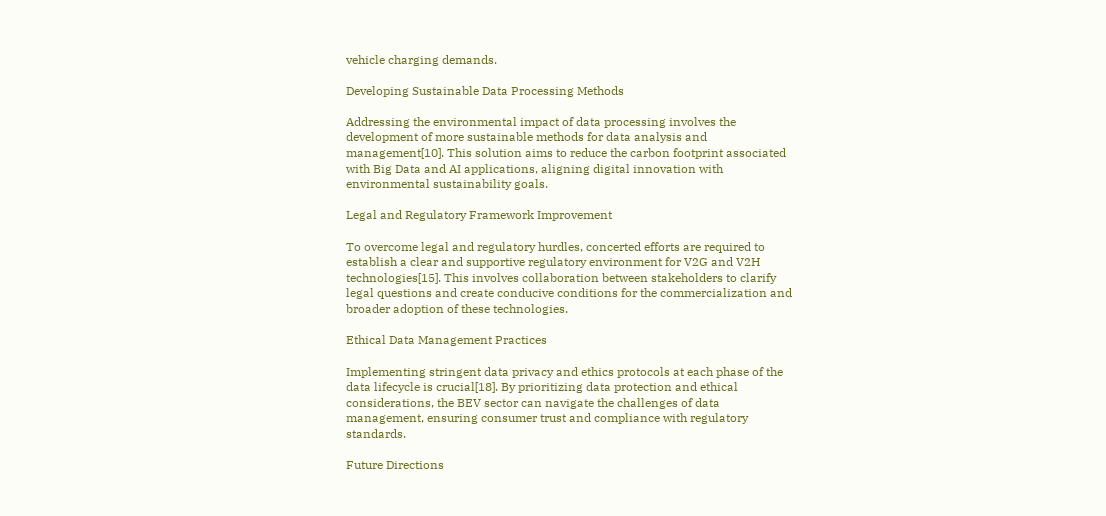vehicle charging demands.

Developing Sustainable Data Processing Methods

Addressing the environmental impact of data processing involves the development of more sustainable methods for data analysis and management[10]. This solution aims to reduce the carbon footprint associated with Big Data and AI applications, aligning digital innovation with environmental sustainability goals.

Legal and Regulatory Framework Improvement

To overcome legal and regulatory hurdles, concerted efforts are required to establish a clear and supportive regulatory environment for V2G and V2H technologies[15]. This involves collaboration between stakeholders to clarify legal questions and create conducive conditions for the commercialization and broader adoption of these technologies.

Ethical Data Management Practices

Implementing stringent data privacy and ethics protocols at each phase of the data lifecycle is crucial[18]. By prioritizing data protection and ethical considerations, the BEV sector can navigate the challenges of data management, ensuring consumer trust and compliance with regulatory standards.

Future Directions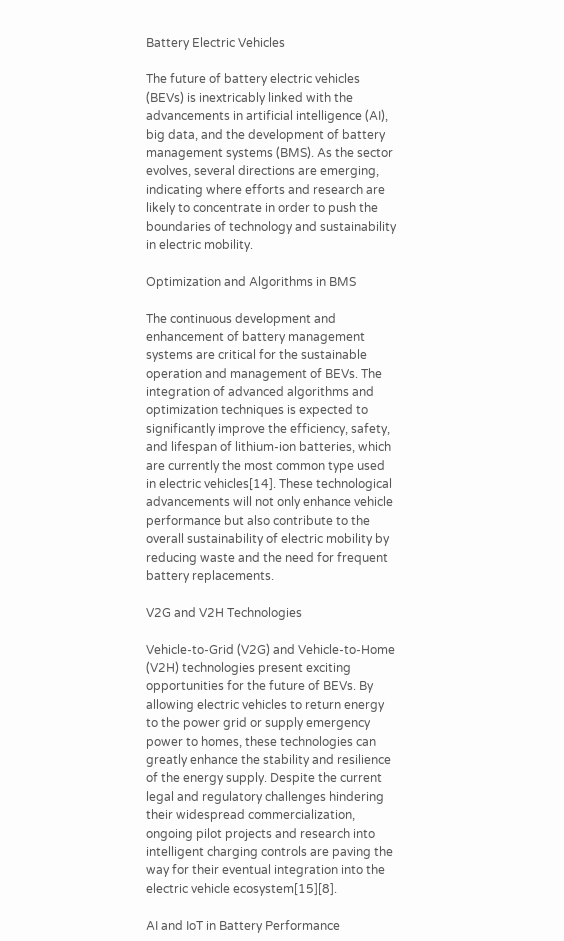Battery Electric Vehicles

The future of battery electric vehicles (BEVs) is inextricably linked with the advancements in artificial intelligence (AI), big data, and the development of battery management systems (BMS). As the sector evolves, several directions are emerging, indicating where efforts and research are likely to concentrate in order to push the boundaries of technology and sustainability in electric mobility.

Optimization and Algorithms in BMS

The continuous development and enhancement of battery management systems are critical for the sustainable operation and management of BEVs. The integration of advanced algorithms and optimization techniques is expected to significantly improve the efficiency, safety, and lifespan of lithium-ion batteries, which are currently the most common type used in electric vehicles[14]. These technological advancements will not only enhance vehicle performance but also contribute to the overall sustainability of electric mobility by reducing waste and the need for frequent battery replacements.

V2G and V2H Technologies

Vehicle-to-Grid (V2G) and Vehicle-to-Home (V2H) technologies present exciting opportunities for the future of BEVs. By allowing electric vehicles to return energy to the power grid or supply emergency power to homes, these technologies can greatly enhance the stability and resilience of the energy supply. Despite the current legal and regulatory challenges hindering their widespread commercialization, ongoing pilot projects and research into intelligent charging controls are paving the way for their eventual integration into the electric vehicle ecosystem[15][8].

AI and IoT in Battery Performance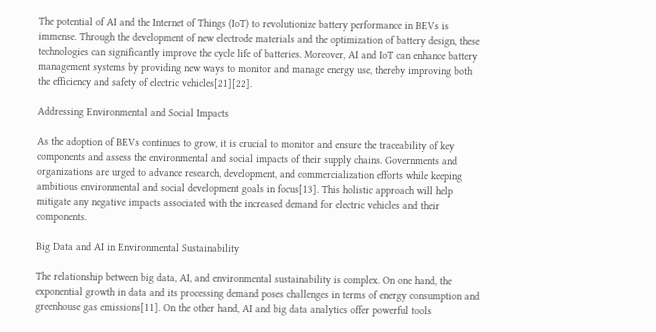The potential of AI and the Internet of Things (IoT) to revolutionize battery performance in BEVs is immense. Through the development of new electrode materials and the optimization of battery design, these technologies can significantly improve the cycle life of batteries. Moreover, AI and IoT can enhance battery management systems by providing new ways to monitor and manage energy use, thereby improving both the efficiency and safety of electric vehicles[21][22].

Addressing Environmental and Social Impacts

As the adoption of BEVs continues to grow, it is crucial to monitor and ensure the traceability of key components and assess the environmental and social impacts of their supply chains. Governments and organizations are urged to advance research, development, and commercialization efforts while keeping ambitious environmental and social development goals in focus[13]. This holistic approach will help mitigate any negative impacts associated with the increased demand for electric vehicles and their components.

Big Data and AI in Environmental Sustainability

The relationship between big data, AI, and environmental sustainability is complex. On one hand, the exponential growth in data and its processing demand poses challenges in terms of energy consumption and greenhouse gas emissions[11]. On the other hand, AI and big data analytics offer powerful tools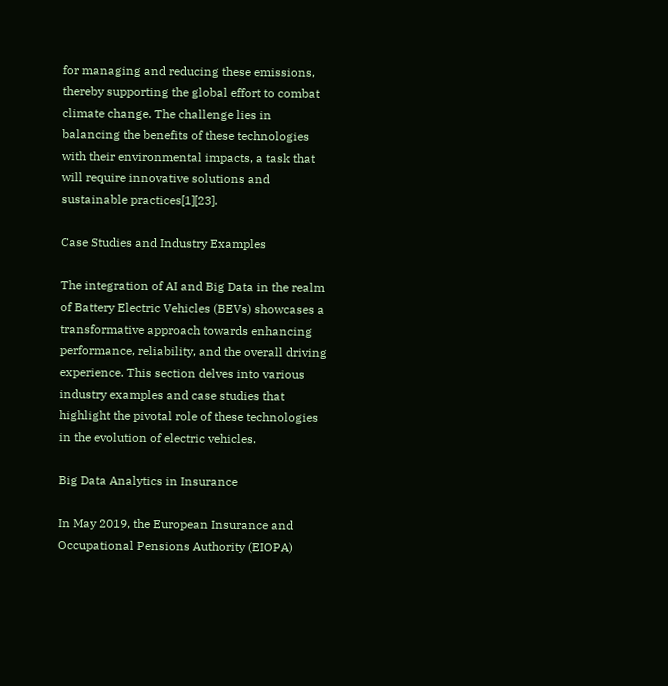for managing and reducing these emissions, thereby supporting the global effort to combat climate change. The challenge lies in balancing the benefits of these technologies with their environmental impacts, a task that will require innovative solutions and sustainable practices[1][23].

Case Studies and Industry Examples

The integration of AI and Big Data in the realm of Battery Electric Vehicles (BEVs) showcases a transformative approach towards enhancing performance, reliability, and the overall driving experience. This section delves into various industry examples and case studies that highlight the pivotal role of these technologies in the evolution of electric vehicles.

Big Data Analytics in Insurance

In May 2019, the European Insurance and Occupational Pensions Authority (EIOPA)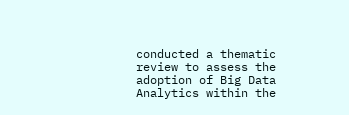conducted a thematic review to assess the adoption of Big Data Analytics within the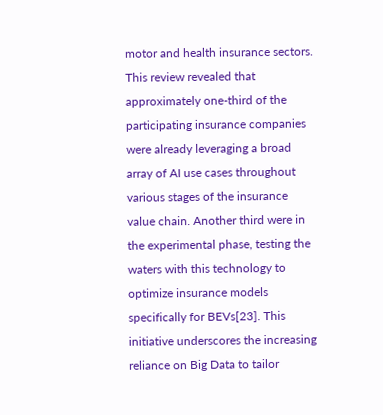motor and health insurance sectors. This review revealed that approximately one-third of the participating insurance companies were already leveraging a broad array of AI use cases throughout various stages of the insurance value chain. Another third were in the experimental phase, testing the waters with this technology to optimize insurance models specifically for BEVs[23]. This initiative underscores the increasing reliance on Big Data to tailor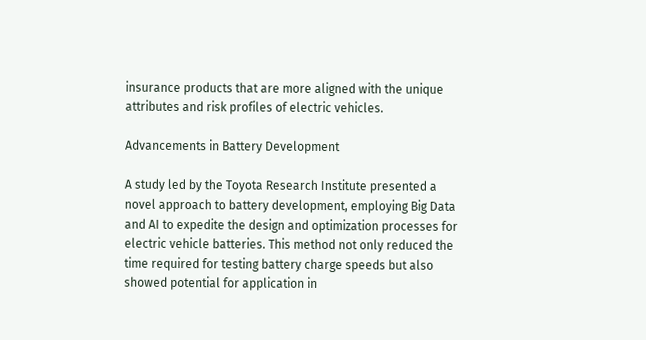insurance products that are more aligned with the unique attributes and risk profiles of electric vehicles.

Advancements in Battery Development

A study led by the Toyota Research Institute presented a novel approach to battery development, employing Big Data and AI to expedite the design and optimization processes for electric vehicle batteries. This method not only reduced the time required for testing battery charge speeds but also showed potential for application in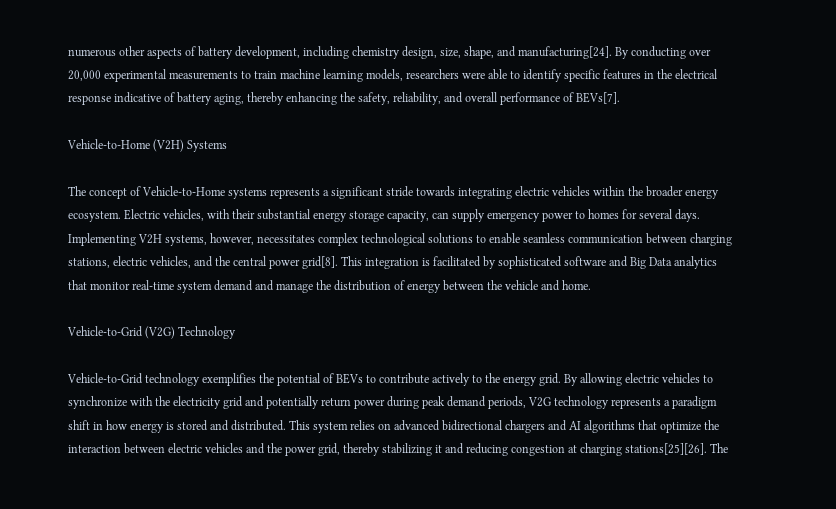numerous other aspects of battery development, including chemistry design, size, shape, and manufacturing[24]. By conducting over 20,000 experimental measurements to train machine learning models, researchers were able to identify specific features in the electrical response indicative of battery aging, thereby enhancing the safety, reliability, and overall performance of BEVs[7].

Vehicle-to-Home (V2H) Systems

The concept of Vehicle-to-Home systems represents a significant stride towards integrating electric vehicles within the broader energy ecosystem. Electric vehicles, with their substantial energy storage capacity, can supply emergency power to homes for several days. Implementing V2H systems, however, necessitates complex technological solutions to enable seamless communication between charging stations, electric vehicles, and the central power grid[8]. This integration is facilitated by sophisticated software and Big Data analytics that monitor real-time system demand and manage the distribution of energy between the vehicle and home.

Vehicle-to-Grid (V2G) Technology

Vehicle-to-Grid technology exemplifies the potential of BEVs to contribute actively to the energy grid. By allowing electric vehicles to synchronize with the electricity grid and potentially return power during peak demand periods, V2G technology represents a paradigm shift in how energy is stored and distributed. This system relies on advanced bidirectional chargers and AI algorithms that optimize the interaction between electric vehicles and the power grid, thereby stabilizing it and reducing congestion at charging stations[25][26]. The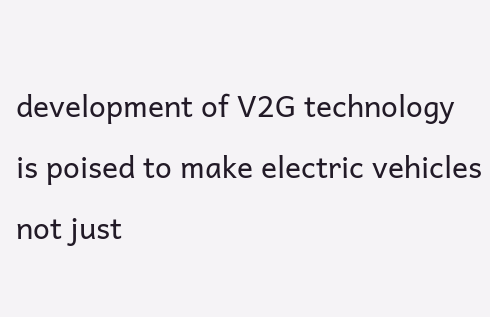development of V2G technology is poised to make electric vehicles not just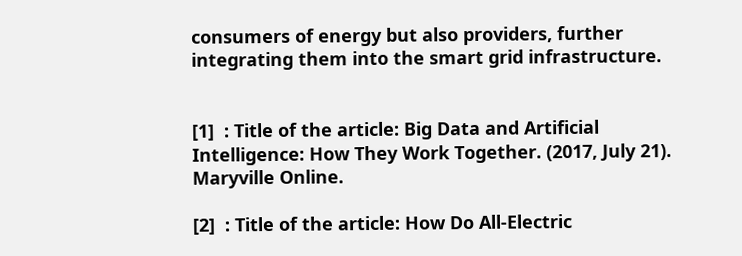consumers of energy but also providers, further integrating them into the smart grid infrastructure.


[1]  : Title of the article: Big Data and Artificial Intelligence: How They Work Together. (2017, July 21). Maryville Online.

[2]  : Title of the article: How Do All-Electric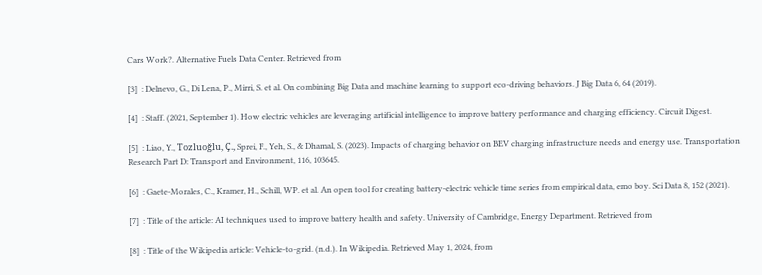Cars Work?. Alternative Fuels Data Center. Retrieved from

[3]  : Delnevo, G., Di Lena, P., Mirri, S. et al. On combining Big Data and machine learning to support eco-driving behaviors. J Big Data 6, 64 (2019).

[4]  : Staff. (2021, September 1). How electric vehicles are leveraging artificial intelligence to improve battery performance and charging efficiency. Circuit Digest.

[5]  : Liao, Y., Tozluoğlu, Ç., Sprei, F., Yeh, S., & Dhamal, S. (2023). Impacts of charging behavior on BEV charging infrastructure needs and energy use. Transportation Research Part D: Transport and Environment, 116, 103645.

[6]  : Gaete-Morales, C., Kramer, H., Schill, WP. et al. An open tool for creating battery-electric vehicle time series from empirical data, emo boy. Sci Data 8, 152 (2021).

[7]  : Title of the article: AI techniques used to improve battery health and safety. University of Cambridge, Energy Department. Retrieved from

[8]  : Title of the Wikipedia article: Vehicle-to-grid. (n.d.). In Wikipedia. Retrieved May 1, 2024, from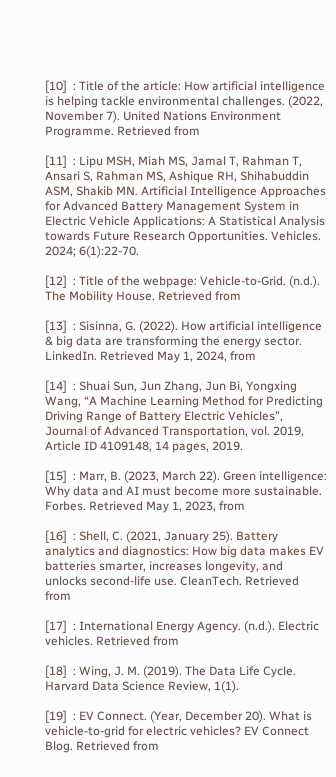[10]  : Title of the article: How artificial intelligence is helping tackle environmental challenges. (2022, November 7). United Nations Environment Programme. Retrieved from

[11]  : Lipu MSH, Miah MS, Jamal T, Rahman T, Ansari S, Rahman MS, Ashique RH, Shihabuddin ASM, Shakib MN. Artificial Intelligence Approaches for Advanced Battery Management System in Electric Vehicle Applications: A Statistical Analysis towards Future Research Opportunities. Vehicles. 2024; 6(1):22-70.

[12]  : Title of the webpage: Vehicle-to-Grid. (n.d.). The Mobility House. Retrieved from

[13]  : Sisinna, G. (2022). How artificial intelligence & big data are transforming the energy sector. LinkedIn. Retrieved May 1, 2024, from

[14]  : Shuai Sun, Jun Zhang, Jun Bi, Yongxing Wang, “A Machine Learning Method for Predicting Driving Range of Battery Electric Vehicles”, Journal of Advanced Transportation, vol. 2019, Article ID 4109148, 14 pages, 2019.

[15]  : Marr, B. (2023, March 22). Green intelligence: Why data and AI must become more sustainable. Forbes. Retrieved May 1, 2023, from

[16]  : Shell, C. (2021, January 25). Battery analytics and diagnostics: How big data makes EV batteries smarter, increases longevity, and unlocks second-life use. CleanTech. Retrieved from

[17]  : International Energy Agency. (n.d.). Electric vehicles. Retrieved from

[18]  : Wing, J. M. (2019). The Data Life Cycle. Harvard Data Science Review, 1(1).

[19]  : EV Connect. (Year, December 20). What is vehicle-to-grid for electric vehicles? EV Connect Blog. Retrieved from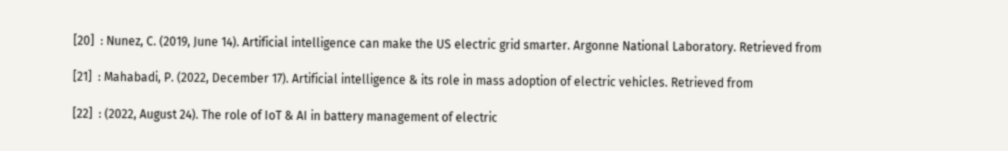[20]  : Nunez, C. (2019, June 14). Artificial intelligence can make the US electric grid smarter. Argonne National Laboratory. Retrieved from

[21]  : Mahabadi, P. (2022, December 17). Artificial intelligence & its role in mass adoption of electric vehicles. Retrieved from

[22]  : (2022, August 24). The role of IoT & AI in battery management of electric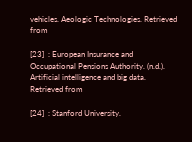vehicles. Aeologic Technologies. Retrieved from

[23]  : European Insurance and Occupational Pensions Authority. (n.d.). Artificial intelligence and big data. Retrieved from

[24]  : Stanford University.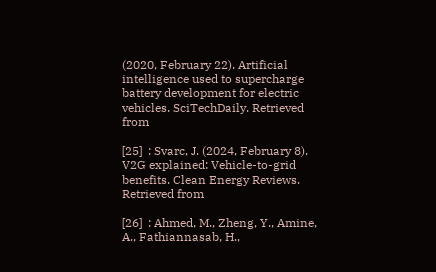(2020, February 22). Artificial intelligence used to supercharge battery development for electric vehicles. SciTechDaily. Retrieved from

[25]  : Svarc, J. (2024, February 8). V2G explained: Vehicle-to-grid benefits. Clean Energy Reviews. Retrieved from

[26]  : Ahmed, M., Zheng, Y., Amine, A., Fathiannasab, H.,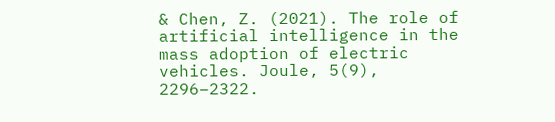& Chen, Z. (2021). The role of artificial intelligence in the mass adoption of electric vehicles. Joule, 5(9), 2296–2322.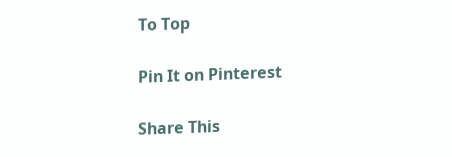To Top

Pin It on Pinterest

Share This